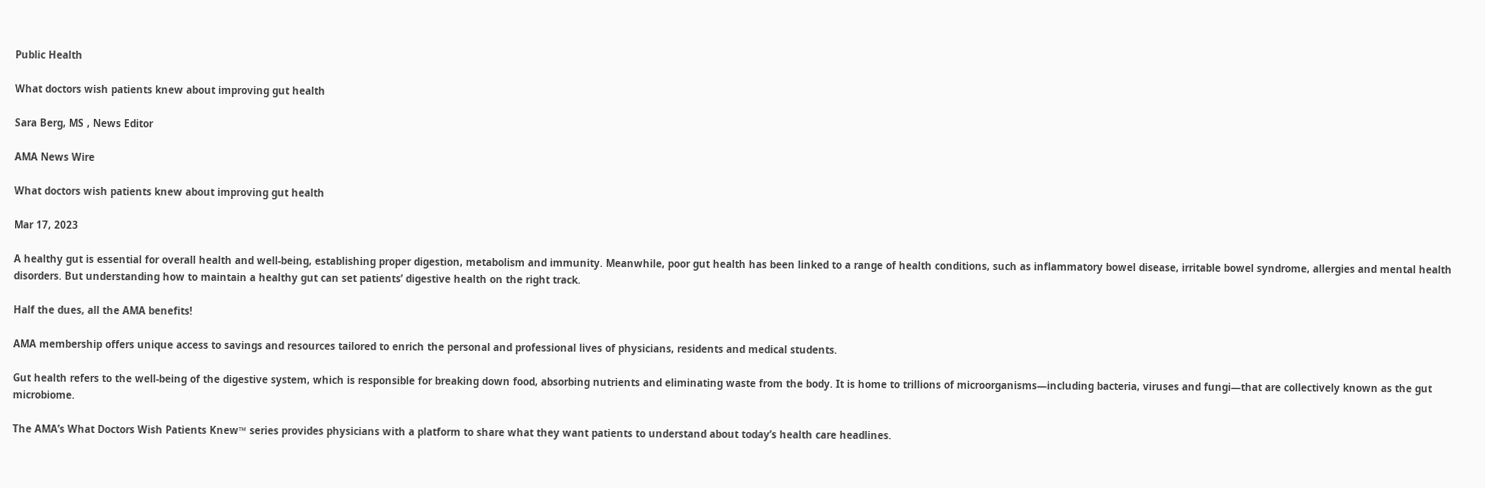Public Health

What doctors wish patients knew about improving gut health

Sara Berg, MS , News Editor

AMA News Wire

What doctors wish patients knew about improving gut health

Mar 17, 2023

A healthy gut is essential for overall health and well-being, establishing proper digestion, metabolism and immunity. Meanwhile, poor gut health has been linked to a range of health conditions, such as inflammatory bowel disease, irritable bowel syndrome, allergies and mental health disorders. But understanding how to maintain a healthy gut can set patients’ digestive health on the right track.

Half the dues, all the AMA benefits!

AMA membership offers unique access to savings and resources tailored to enrich the personal and professional lives of physicians, residents and medical students.

Gut health refers to the well-being of the digestive system, which is responsible for breaking down food, absorbing nutrients and eliminating waste from the body. It is home to trillions of microorganisms—including bacteria, viruses and fungi—that are collectively known as the gut microbiome.

The AMA’s What Doctors Wish Patients Knew™ series provides physicians with a platform to share what they want patients to understand about today’s health care headlines.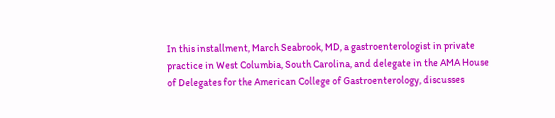In this installment, March Seabrook, MD, a gastroenterologist in private practice in West Columbia, South Carolina, and delegate in the AMA House of Delegates for the American College of Gastroenterology, discusses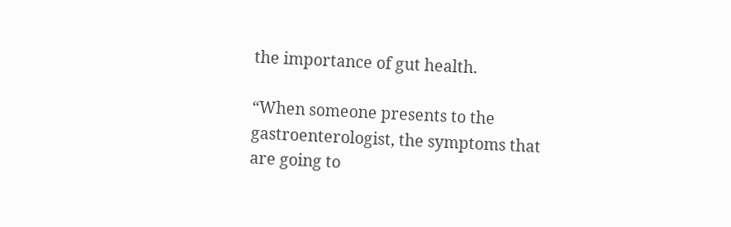the importance of gut health.

“When someone presents to the gastroenterologist, the symptoms that are going to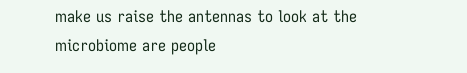make us raise the antennas to look at the microbiome are people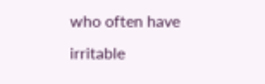who often have irritable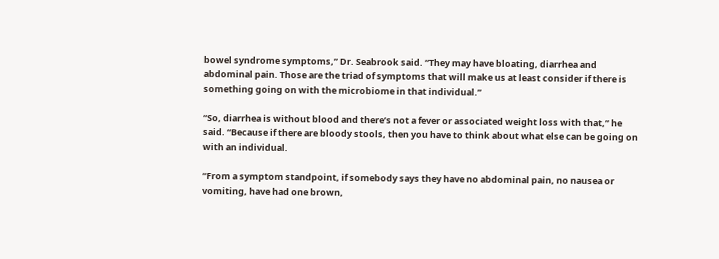bowel syndrome symptoms,” Dr. Seabrook said. “They may have bloating, diarrhea and abdominal pain. Those are the triad of symptoms that will make us at least consider if there is something going on with the microbiome in that individual.”

“So, diarrhea is without blood and there’s not a fever or associated weight loss with that,” he said. “Because if there are bloody stools, then you have to think about what else can be going on with an individual.

“From a symptom standpoint, if somebody says they have no abdominal pain, no nausea or vomiting, have had one brown,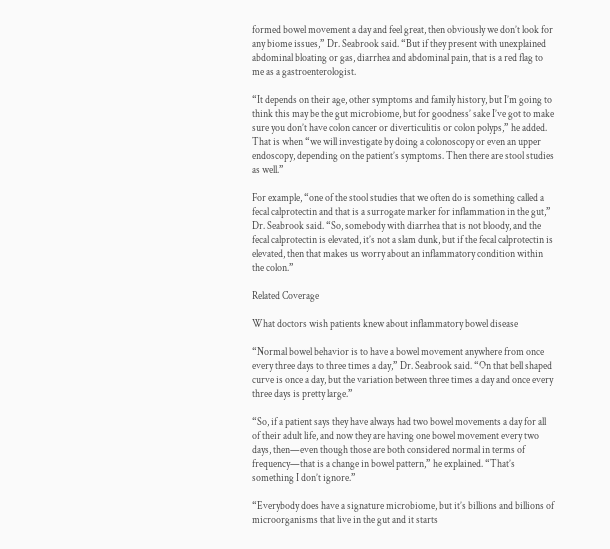formed bowel movement a day and feel great, then obviously we don’t look for any biome issues,” Dr. Seabrook said. “But if they present with unexplained abdominal bloating or gas, diarrhea and abdominal pain, that is a red flag to me as a gastroenterologist.

“It depends on their age, other symptoms and family history, but I’m going to think this may be the gut microbiome, but for goodness’ sake I’ve got to make sure you don’t have colon cancer or diverticulitis or colon polyps,” he added. That is when “we will investigate by doing a colonoscopy or even an upper endoscopy, depending on the patient’s symptoms. Then there are stool studies as well.”

For example, “one of the stool studies that we often do is something called a fecal calprotectin and that is a surrogate marker for inflammation in the gut,” Dr. Seabrook said. “So, somebody with diarrhea that is not bloody, and the fecal calprotectin is elevated, it’s not a slam dunk, but if the fecal calprotectin is elevated, then that makes us worry about an inflammatory condition within the colon.”

Related Coverage

What doctors wish patients knew about inflammatory bowel disease

“Normal bowel behavior is to have a bowel movement anywhere from once every three days to three times a day,” Dr. Seabrook said. “On that bell shaped curve is once a day, but the variation between three times a day and once every three days is pretty large.”

“So, if a patient says they have always had two bowel movements a day for all of their adult life, and now they are having one bowel movement every two days, then—even though those are both considered normal in terms of frequency—that is a change in bowel pattern,” he explained. “That’s something I don’t ignore.”

“Everybody does have a signature microbiome, but it’s billions and billions of microorganisms that live in the gut and it starts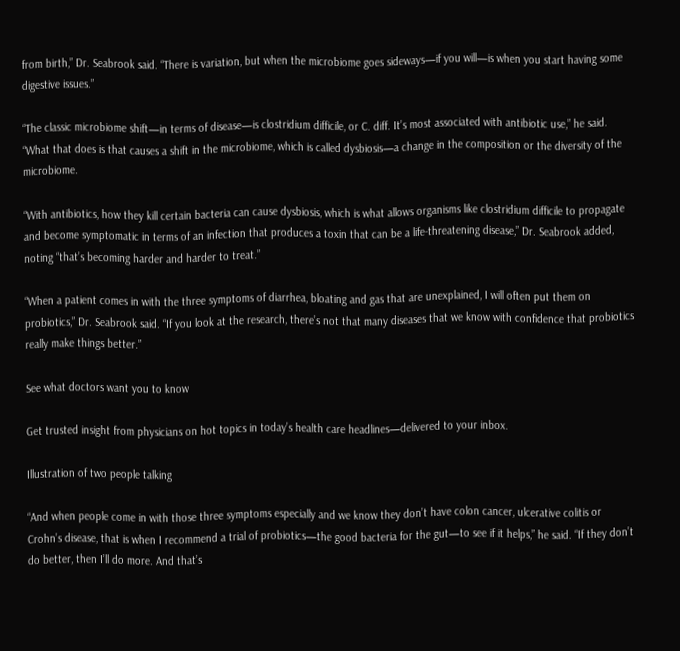from birth,” Dr. Seabrook said. “There is variation, but when the microbiome goes sideways—if you will—is when you start having some digestive issues.”

“The classic microbiome shift—in terms of disease—is clostridium difficile, or C. diff. It’s most associated with antibiotic use,” he said. “What that does is that causes a shift in the microbiome, which is called dysbiosis—a change in the composition or the diversity of the microbiome.

“With antibiotics, how they kill certain bacteria can cause dysbiosis, which is what allows organisms like clostridium difficile to propagate and become symptomatic in terms of an infection that produces a toxin that can be a life-threatening disease,” Dr. Seabrook added, noting “that’s becoming harder and harder to treat.”

“When a patient comes in with the three symptoms of diarrhea, bloating and gas that are unexplained, I will often put them on probiotics,” Dr. Seabrook said. “If you look at the research, there’s not that many diseases that we know with confidence that probiotics really make things better.”

See what doctors want you to know

Get trusted insight from physicians on hot topics in today’s health care headlines—delivered to your inbox.

Illustration of two people talking

“And when people come in with those three symptoms especially and we know they don’t have colon cancer, ulcerative colitis or Crohn’s disease, that is when I recommend a trial of probiotics—the good bacteria for the gut—to see if it helps,” he said. “If they don’t do better, then I’ll do more. And that’s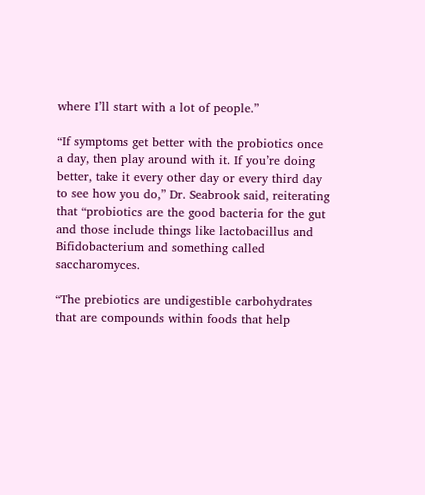where I’ll start with a lot of people.”

“If symptoms get better with the probiotics once a day, then play around with it. If you’re doing better, take it every other day or every third day to see how you do,” Dr. Seabrook said, reiterating that “probiotics are the good bacteria for the gut and those include things like lactobacillus and Bifidobacterium and something called saccharomyces.

“The prebiotics are undigestible carbohydrates that are compounds within foods that help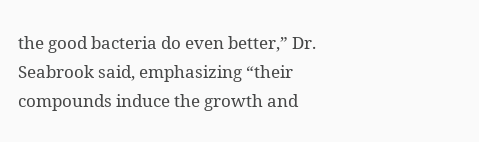the good bacteria do even better,” Dr. Seabrook said, emphasizing “their compounds induce the growth and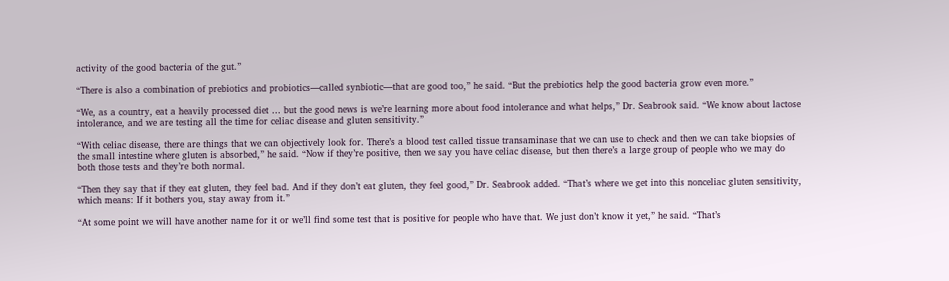activity of the good bacteria of the gut.”

“There is also a combination of prebiotics and probiotics—called synbiotic—that are good too,” he said. “But the prebiotics help the good bacteria grow even more.”

“We, as a country, eat a heavily processed diet … but the good news is we’re learning more about food intolerance and what helps,” Dr. Seabrook said. “We know about lactose intolerance, and we are testing all the time for celiac disease and gluten sensitivity.”

“With celiac disease, there are things that we can objectively look for. There’s a blood test called tissue transaminase that we can use to check and then we can take biopsies of the small intestine where gluten is absorbed,” he said. “Now if they’re positive, then we say you have celiac disease, but then there’s a large group of people who we may do both those tests and they’re both normal.

“Then they say that if they eat gluten, they feel bad. And if they don’t eat gluten, they feel good,” Dr. Seabrook added. “That’s where we get into this nonceliac gluten sensitivity, which means: If it bothers you, stay away from it.”

“At some point we will have another name for it or we’ll find some test that is positive for people who have that. We just don’t know it yet,” he said. “That’s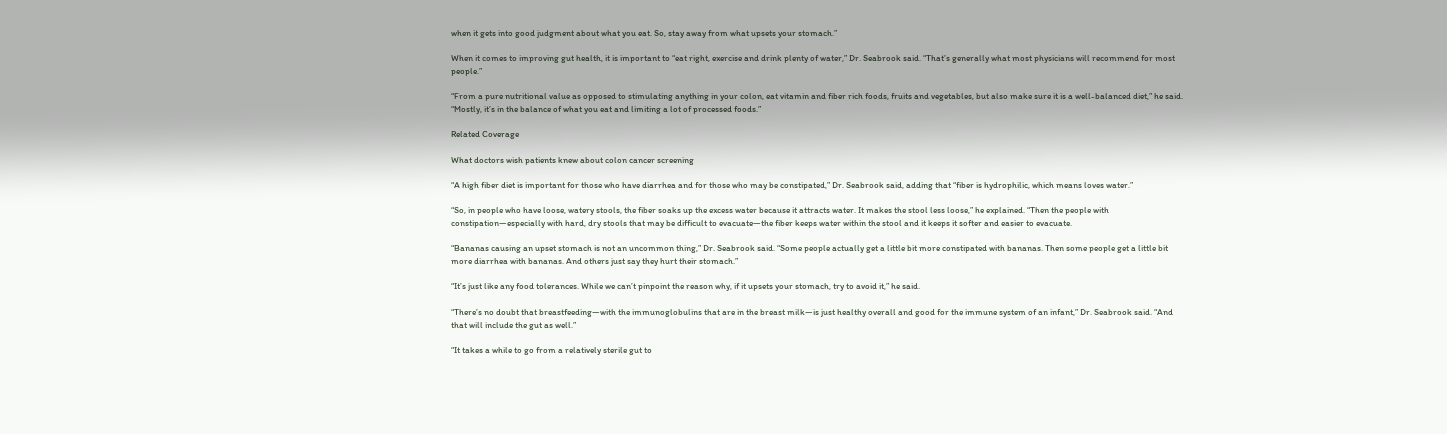when it gets into good judgment about what you eat. So, stay away from what upsets your stomach.”

When it comes to improving gut health, it is important to “eat right, exercise and drink plenty of water,” Dr. Seabrook said. “That’s generally what most physicians will recommend for most people.”

“From a pure nutritional value as opposed to stimulating anything in your colon, eat vitamin and fiber rich foods, fruits and vegetables, but also make sure it is a well-balanced diet,” he said. “Mostly, it’s in the balance of what you eat and limiting a lot of processed foods.”

Related Coverage

What doctors wish patients knew about colon cancer screening

“A high fiber diet is important for those who have diarrhea and for those who may be constipated,” Dr. Seabrook said, adding that “fiber is hydrophilic, which means loves water.”

“So, in people who have loose, watery stools, the fiber soaks up the excess water because it attracts water. It makes the stool less loose,” he explained. “Then the people with constipation—especially with hard, dry stools that may be difficult to evacuate—the fiber keeps water within the stool and it keeps it softer and easier to evacuate.

“Bananas causing an upset stomach is not an uncommon thing,” Dr. Seabrook said. “Some people actually get a little bit more constipated with bananas. Then some people get a little bit more diarrhea with bananas. And others just say they hurt their stomach.”

“It’s just like any food tolerances. While we can’t pinpoint the reason why, if it upsets your stomach, try to avoid it,” he said.

“There’s no doubt that breastfeeding—with the immunoglobulins that are in the breast milk—is just healthy overall and good for the immune system of an infant,” Dr. Seabrook said. “And that will include the gut as well.”

“It takes a while to go from a relatively sterile gut to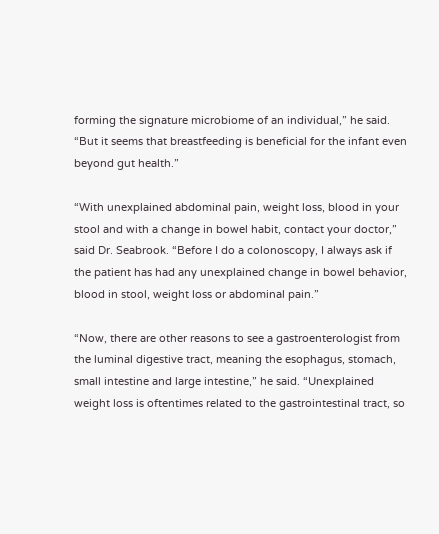forming the signature microbiome of an individual,” he said. “But it seems that breastfeeding is beneficial for the infant even beyond gut health.”

“With unexplained abdominal pain, weight loss, blood in your stool and with a change in bowel habit, contact your doctor,” said Dr. Seabrook. “Before I do a colonoscopy, I always ask if the patient has had any unexplained change in bowel behavior, blood in stool, weight loss or abdominal pain.”

“Now, there are other reasons to see a gastroenterologist from the luminal digestive tract, meaning the esophagus, stomach, small intestine and large intestine,” he said. “Unexplained weight loss is oftentimes related to the gastrointestinal tract, so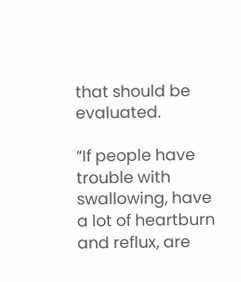that should be evaluated.

“If people have trouble with swallowing, have a lot of heartburn and reflux, are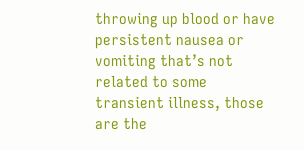throwing up blood or have persistent nausea or vomiting that’s not related to some transient illness, those are the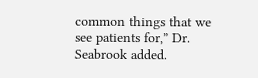common things that we see patients for,” Dr. Seabrook added.